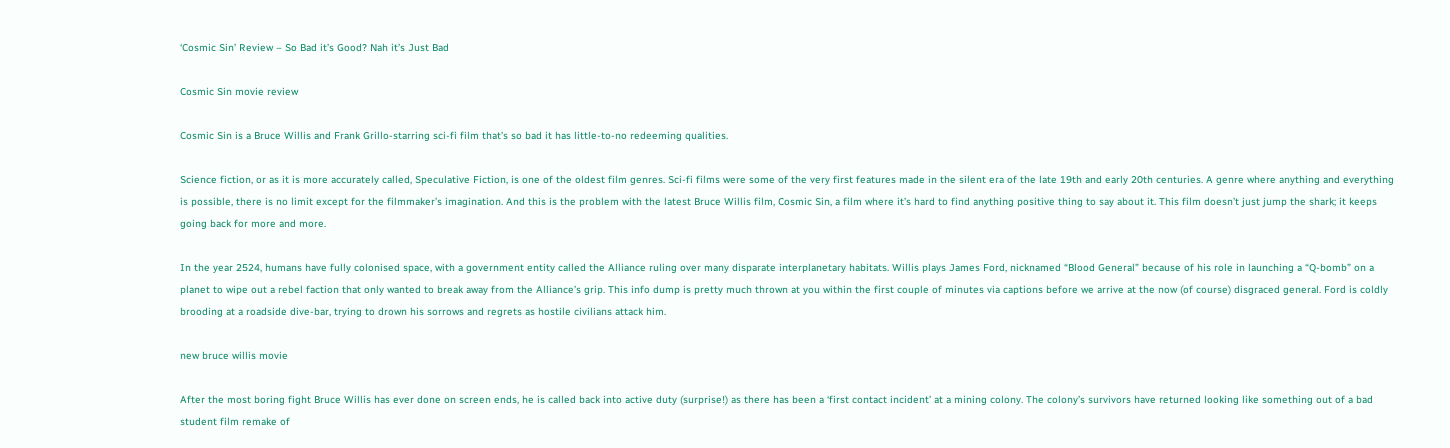‘Cosmic Sin’ Review – So Bad it’s Good? Nah it’s Just Bad

Cosmic Sin movie review

Cosmic Sin is a Bruce Willis and Frank Grillo-starring sci-fi film that’s so bad it has little-to-no redeeming qualities.

Science fiction, or as it is more accurately called, Speculative Fiction, is one of the oldest film genres. Sci-fi films were some of the very first features made in the silent era of the late 19th and early 20th centuries. A genre where anything and everything is possible, there is no limit except for the filmmaker’s imagination. And this is the problem with the latest Bruce Willis film, Cosmic Sin, a film where it’s hard to find anything positive thing to say about it. This film doesn’t just jump the shark; it keeps going back for more and more.

In the year 2524, humans have fully colonised space, with a government entity called the Alliance ruling over many disparate interplanetary habitats. Willis plays James Ford, nicknamed “Blood General” because of his role in launching a “Q-bomb” on a planet to wipe out a rebel faction that only wanted to break away from the Alliance’s grip. This info dump is pretty much thrown at you within the first couple of minutes via captions before we arrive at the now (of course) disgraced general. Ford is coldly brooding at a roadside dive-bar, trying to drown his sorrows and regrets as hostile civilians attack him.

new bruce willis movie

After the most boring fight Bruce Willis has ever done on screen ends, he is called back into active duty (surprise!) as there has been a ‘first contact incident’ at a mining colony. The colony’s survivors have returned looking like something out of a bad student film remake of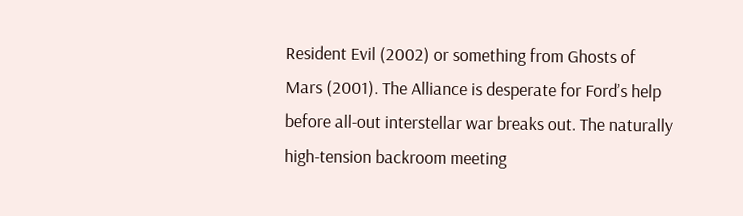Resident Evil (2002) or something from Ghosts of Mars (2001). The Alliance is desperate for Ford’s help before all-out interstellar war breaks out. The naturally high-tension backroom meeting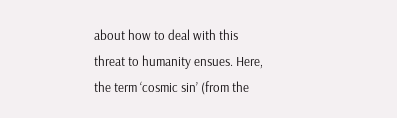about how to deal with this threat to humanity ensues. Here, the term ‘cosmic sin’ (from the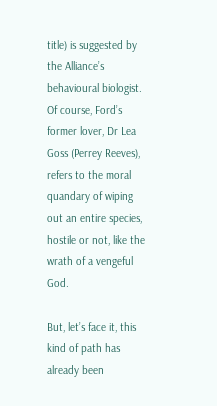title) is suggested by the Alliance’s behavioural biologist. Of course, Ford’s former lover, Dr Lea Goss (Perrey Reeves), refers to the moral quandary of wiping out an entire species, hostile or not, like the wrath of a vengeful God.

But, let’s face it, this kind of path has already been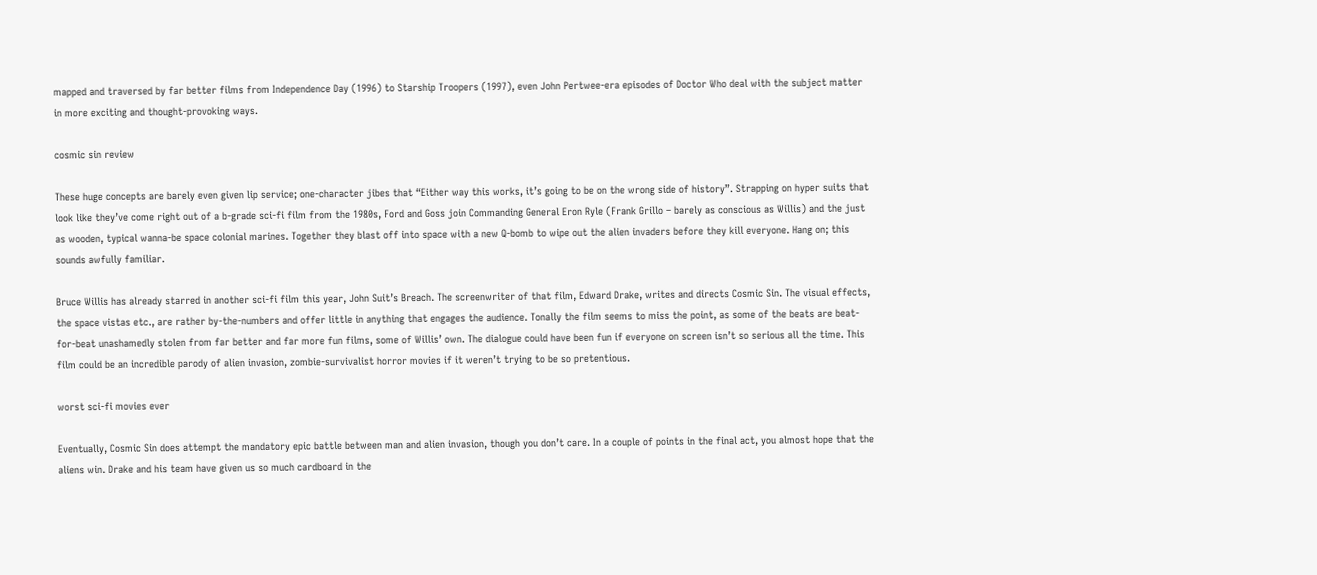mapped and traversed by far better films from Independence Day (1996) to Starship Troopers (1997), even John Pertwee-era episodes of Doctor Who deal with the subject matter in more exciting and thought-provoking ways.

cosmic sin review

These huge concepts are barely even given lip service; one-character jibes that “Either way this works, it’s going to be on the wrong side of history”. Strapping on hyper suits that look like they’ve come right out of a b-grade sci-fi film from the 1980s, Ford and Goss join Commanding General Eron Ryle (Frank Grillo – barely as conscious as Willis) and the just as wooden, typical wanna-be space colonial marines. Together they blast off into space with a new Q-bomb to wipe out the alien invaders before they kill everyone. Hang on; this sounds awfully familiar.

Bruce Willis has already starred in another sci-fi film this year, John Suit’s Breach. The screenwriter of that film, Edward Drake, writes and directs Cosmic Sin. The visual effects, the space vistas etc., are rather by-the-numbers and offer little in anything that engages the audience. Tonally the film seems to miss the point, as some of the beats are beat-for-beat unashamedly stolen from far better and far more fun films, some of Willis’ own. The dialogue could have been fun if everyone on screen isn’t so serious all the time. This film could be an incredible parody of alien invasion, zombie-survivalist horror movies if it weren’t trying to be so pretentious.

worst sci-fi movies ever

Eventually, Cosmic Sin does attempt the mandatory epic battle between man and alien invasion, though you don’t care. In a couple of points in the final act, you almost hope that the aliens win. Drake and his team have given us so much cardboard in the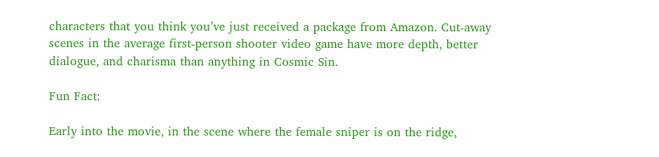characters that you think you’ve just received a package from Amazon. Cut-away scenes in the average first-person shooter video game have more depth, better dialogue, and charisma than anything in Cosmic Sin.

Fun Fact:

Early into the movie, in the scene where the female sniper is on the ridge,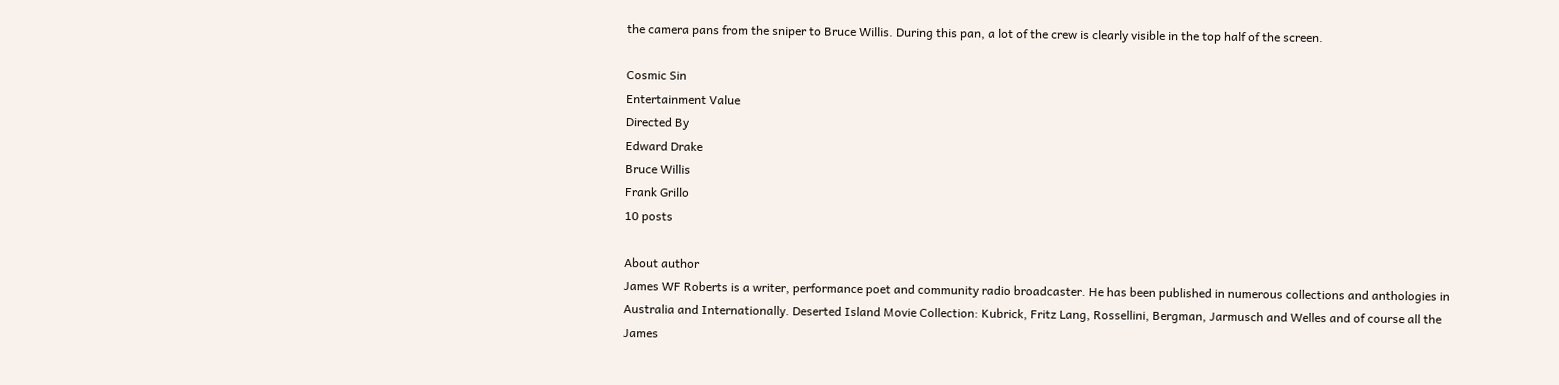the camera pans from the sniper to Bruce Willis. During this pan, a lot of the crew is clearly visible in the top half of the screen.

Cosmic Sin
Entertainment Value
Directed By
Edward Drake
Bruce Willis
Frank Grillo
10 posts

About author
James WF Roberts is a writer, performance poet and community radio broadcaster. He has been published in numerous collections and anthologies in Australia and Internationally. Deserted Island Movie Collection: Kubrick, Fritz Lang, Rossellini, Bergman, Jarmusch and Welles and of course all the James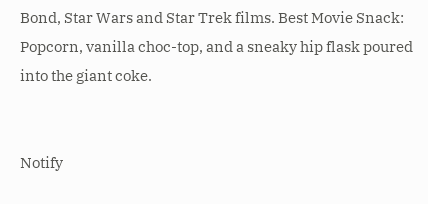Bond, Star Wars and Star Trek films. Best Movie Snack: Popcorn, vanilla choc-top, and a sneaky hip flask poured into the giant coke.


Notify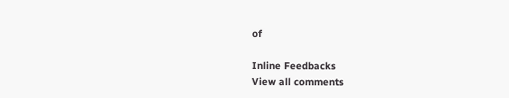of

Inline Feedbacks
View all comments